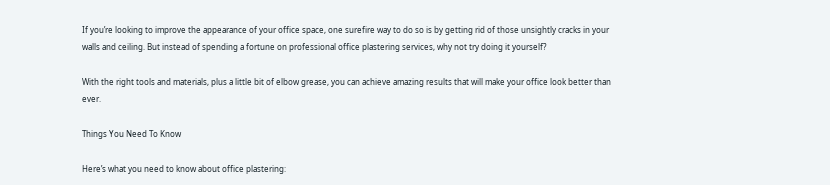If you’re looking to improve the appearance of your office space, one surefire way to do so is by getting rid of those unsightly cracks in your walls and ceiling. But instead of spending a fortune on professional office plastering services, why not try doing it yourself?

With the right tools and materials, plus a little bit of elbow grease, you can achieve amazing results that will make your office look better than ever.

Things You Need To Know

Here’s what you need to know about office plastering: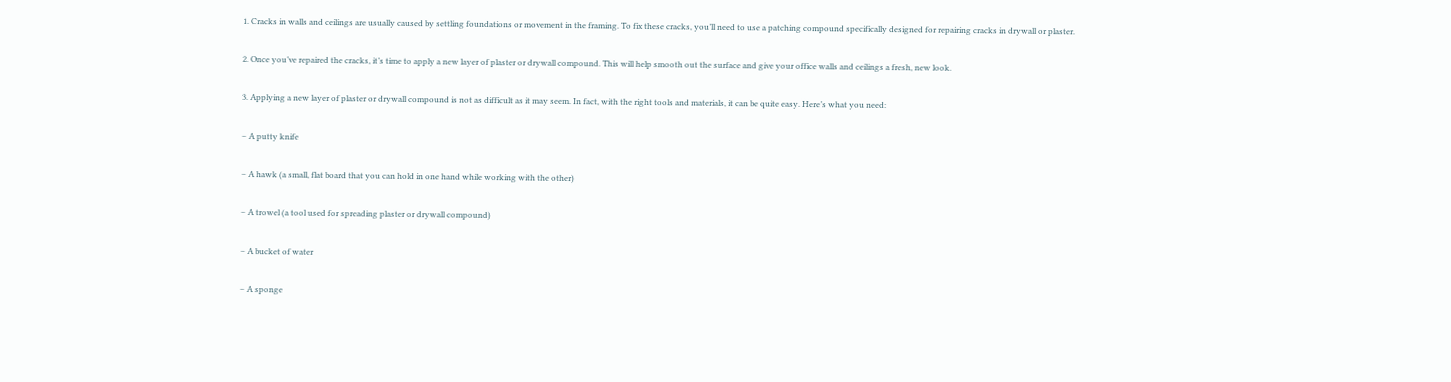1. Cracks in walls and ceilings are usually caused by settling foundations or movement in the framing. To fix these cracks, you’ll need to use a patching compound specifically designed for repairing cracks in drywall or plaster.

2. Once you’ve repaired the cracks, it’s time to apply a new layer of plaster or drywall compound. This will help smooth out the surface and give your office walls and ceilings a fresh, new look.

3. Applying a new layer of plaster or drywall compound is not as difficult as it may seem. In fact, with the right tools and materials, it can be quite easy. Here’s what you need:

– A putty knife

– A hawk (a small, flat board that you can hold in one hand while working with the other)

– A trowel (a tool used for spreading plaster or drywall compound)

– A bucket of water

– A sponge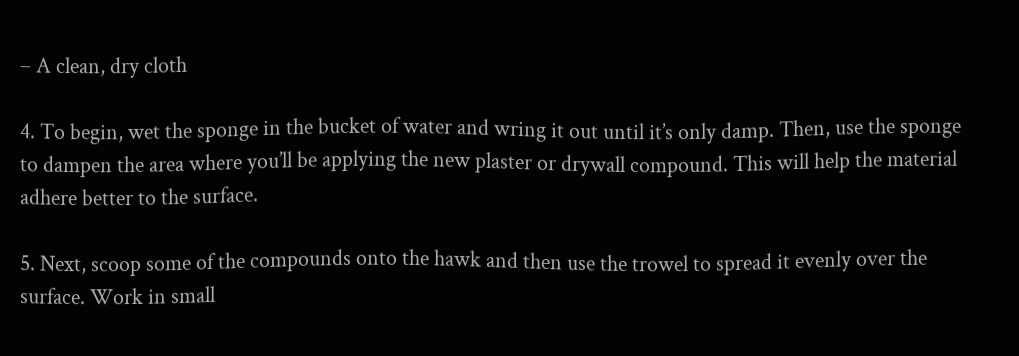– A clean, dry cloth

4. To begin, wet the sponge in the bucket of water and wring it out until it’s only damp. Then, use the sponge to dampen the area where you’ll be applying the new plaster or drywall compound. This will help the material adhere better to the surface.

5. Next, scoop some of the compounds onto the hawk and then use the trowel to spread it evenly over the surface. Work in small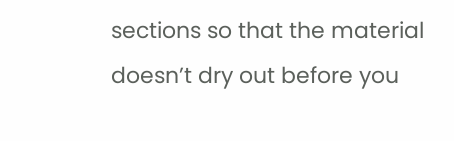sections so that the material doesn’t dry out before you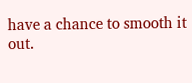have a chance to smooth it out.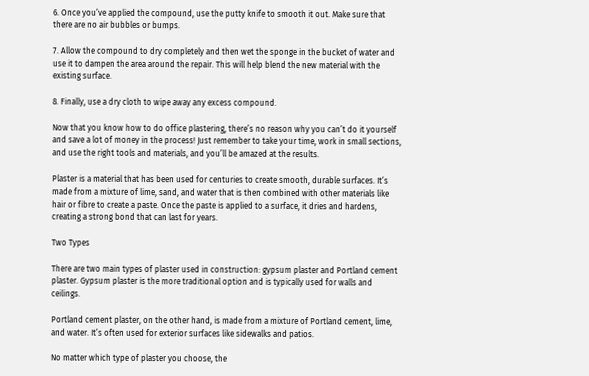6. Once you’ve applied the compound, use the putty knife to smooth it out. Make sure that there are no air bubbles or bumps.

7. Allow the compound to dry completely and then wet the sponge in the bucket of water and use it to dampen the area around the repair. This will help blend the new material with the existing surface.

8. Finally, use a dry cloth to wipe away any excess compound.

Now that you know how to do office plastering, there’s no reason why you can’t do it yourself and save a lot of money in the process! Just remember to take your time, work in small sections, and use the right tools and materials, and you’ll be amazed at the results.

Plaster is a material that has been used for centuries to create smooth, durable surfaces. It’s made from a mixture of lime, sand, and water that is then combined with other materials like hair or fibre to create a paste. Once the paste is applied to a surface, it dries and hardens, creating a strong bond that can last for years.

Two Types

There are two main types of plaster used in construction: gypsum plaster and Portland cement plaster. Gypsum plaster is the more traditional option and is typically used for walls and ceilings.

Portland cement plaster, on the other hand, is made from a mixture of Portland cement, lime, and water. It’s often used for exterior surfaces like sidewalks and patios.

No matter which type of plaster you choose, the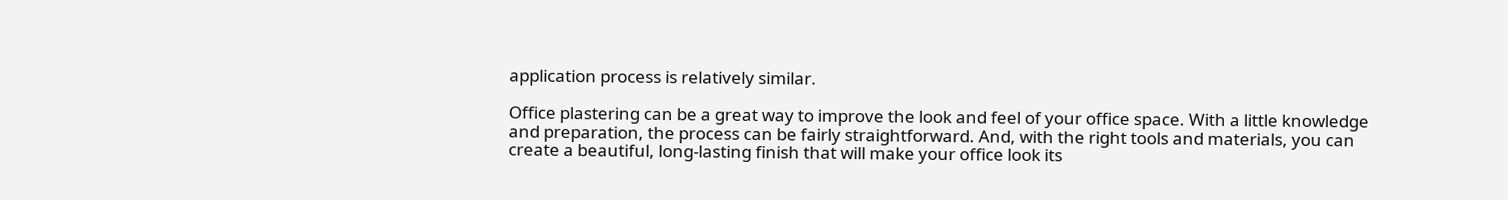application process is relatively similar.

Office plastering can be a great way to improve the look and feel of your office space. With a little knowledge and preparation, the process can be fairly straightforward. And, with the right tools and materials, you can create a beautiful, long-lasting finish that will make your office look its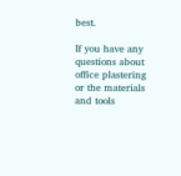best.

If you have any questions about office plastering or the materials and tools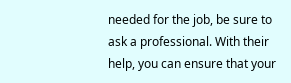needed for the job, be sure to ask a professional. With their help, you can ensure that your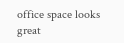office space looks great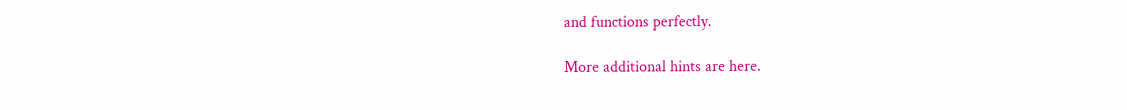and functions perfectly.

More additional hints are here.